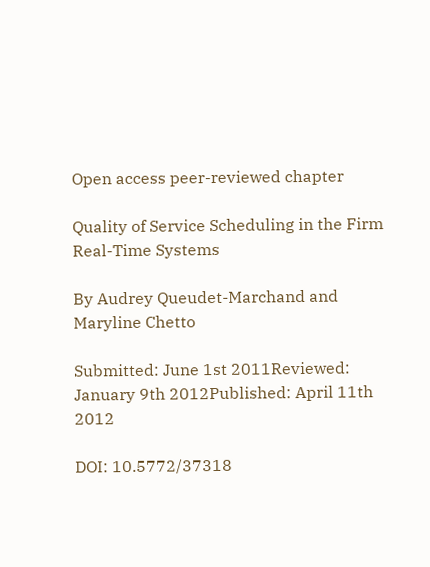Open access peer-reviewed chapter

Quality of Service Scheduling in the Firm Real-Time Systems

By Audrey Queudet-Marchand and Maryline Chetto

Submitted: June 1st 2011Reviewed: January 9th 2012Published: April 11th 2012

DOI: 10.5772/37318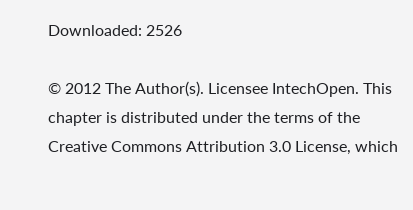Downloaded: 2526

© 2012 The Author(s). Licensee IntechOpen. This chapter is distributed under the terms of the Creative Commons Attribution 3.0 License, which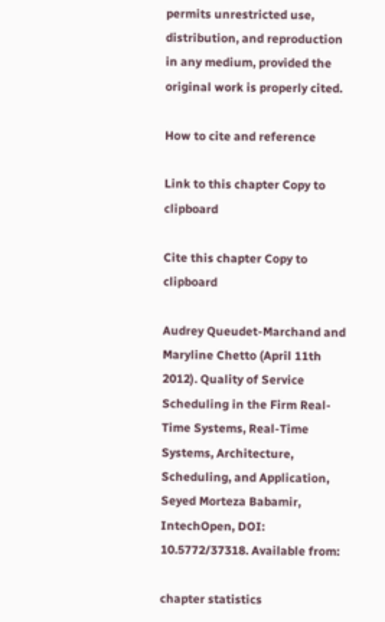permits unrestricted use, distribution, and reproduction in any medium, provided the original work is properly cited.

How to cite and reference

Link to this chapter Copy to clipboard

Cite this chapter Copy to clipboard

Audrey Queudet-Marchand and Maryline Chetto (April 11th 2012). Quality of Service Scheduling in the Firm Real-Time Systems, Real-Time Systems, Architecture, Scheduling, and Application, Seyed Morteza Babamir, IntechOpen, DOI: 10.5772/37318. Available from:

chapter statistics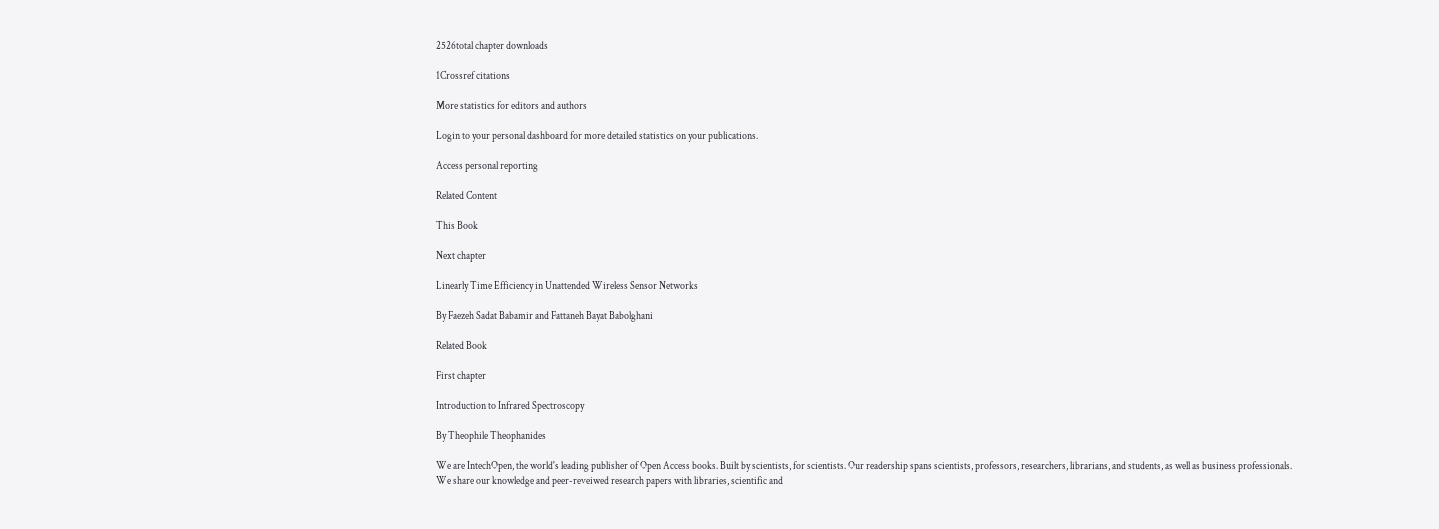2526total chapter downloads

1Crossref citations

More statistics for editors and authors

Login to your personal dashboard for more detailed statistics on your publications.

Access personal reporting

Related Content

This Book

Next chapter

Linearly Time Efficiency in Unattended Wireless Sensor Networks

By Faezeh Sadat Babamir and Fattaneh Bayat Babolghani

Related Book

First chapter

Introduction to Infrared Spectroscopy

By Theophile Theophanides

We are IntechOpen, the world's leading publisher of Open Access books. Built by scientists, for scientists. Our readership spans scientists, professors, researchers, librarians, and students, as well as business professionals. We share our knowledge and peer-reveiwed research papers with libraries, scientific and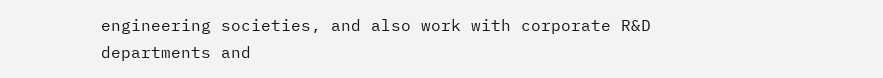engineering societies, and also work with corporate R&D departments and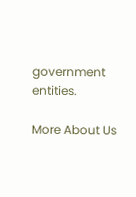government entities.

More About Us